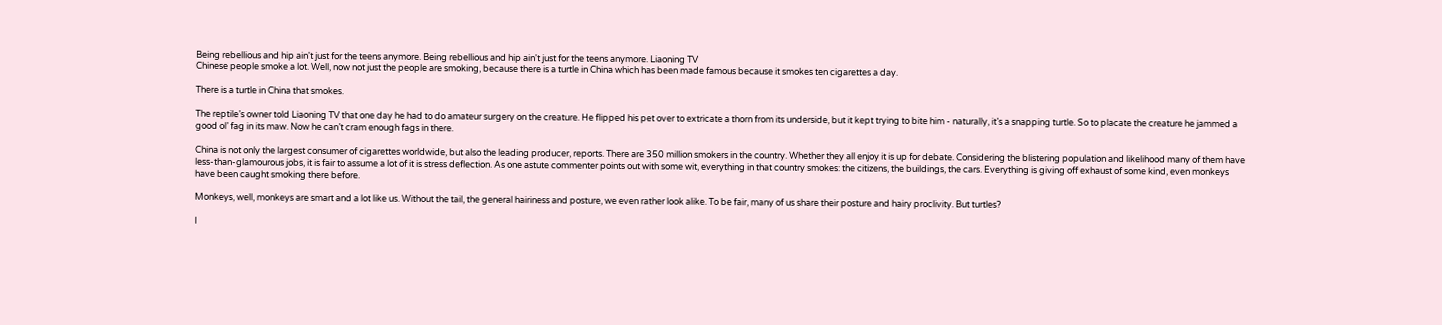Being rebellious and hip ain't just for the teens anymore. Being rebellious and hip ain't just for the teens anymore. Liaoning TV
Chinese people smoke a lot. Well, now not just the people are smoking, because there is a turtle in China which has been made famous because it smokes ten cigarettes a day.

There is a turtle in China that smokes.

The reptile’s owner told Liaoning TV that one day he had to do amateur surgery on the creature. He flipped his pet over to extricate a thorn from its underside, but it kept trying to bite him - naturally, it’s a snapping turtle. So to placate the creature he jammed a good ol’ fag in its maw. Now he can’t cram enough fags in there.

China is not only the largest consumer of cigarettes worldwide, but also the leading producer, reports. There are 350 million smokers in the country. Whether they all enjoy it is up for debate. Considering the blistering population and likelihood many of them have less-than-glamourous jobs, it is fair to assume a lot of it is stress deflection. As one astute commenter points out with some wit, everything in that country smokes: the citizens, the buildings, the cars. Everything is giving off exhaust of some kind, even monkeys have been caught smoking there before.

Monkeys, well, monkeys are smart and a lot like us. Without the tail, the general hairiness and posture, we even rather look alike. To be fair, many of us share their posture and hairy proclivity. But turtles?

I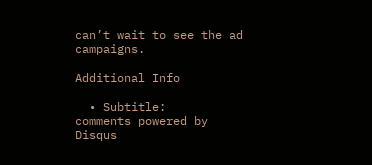can’t wait to see the ad campaigns.

Additional Info

  • Subtitle:
comments powered by Disqus